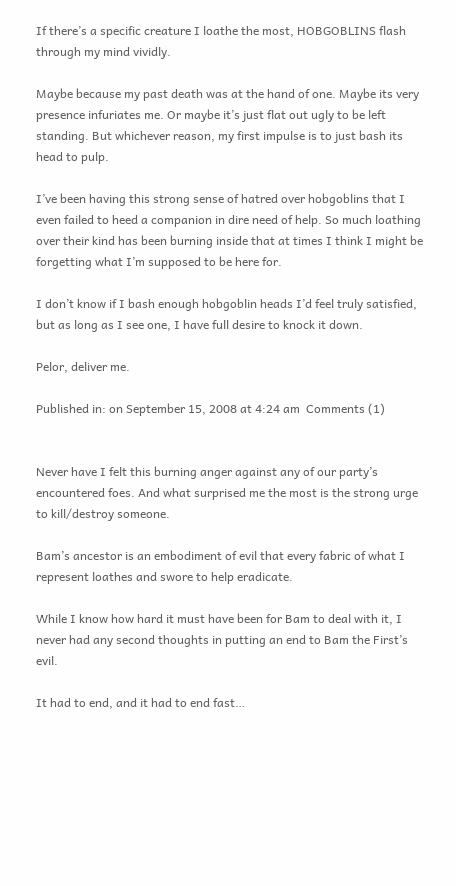If there’s a specific creature I loathe the most, HOBGOBLINS flash through my mind vividly.

Maybe because my past death was at the hand of one. Maybe its very presence infuriates me. Or maybe it’s just flat out ugly to be left standing. But whichever reason, my first impulse is to just bash its head to pulp.

I’ve been having this strong sense of hatred over hobgoblins that I even failed to heed a companion in dire need of help. So much loathing over their kind has been burning inside that at times I think I might be forgetting what I’m supposed to be here for.

I don’t know if I bash enough hobgoblin heads I’d feel truly satisfied, but as long as I see one, I have full desire to knock it down.

Pelor, deliver me.

Published in: on September 15, 2008 at 4:24 am  Comments (1)


Never have I felt this burning anger against any of our party’s encountered foes. And what surprised me the most is the strong urge to kill/destroy someone.

Bam’s ancestor is an embodiment of evil that every fabric of what I represent loathes and swore to help eradicate.

While I know how hard it must have been for Bam to deal with it, I never had any second thoughts in putting an end to Bam the First’s evil.

It had to end, and it had to end fast…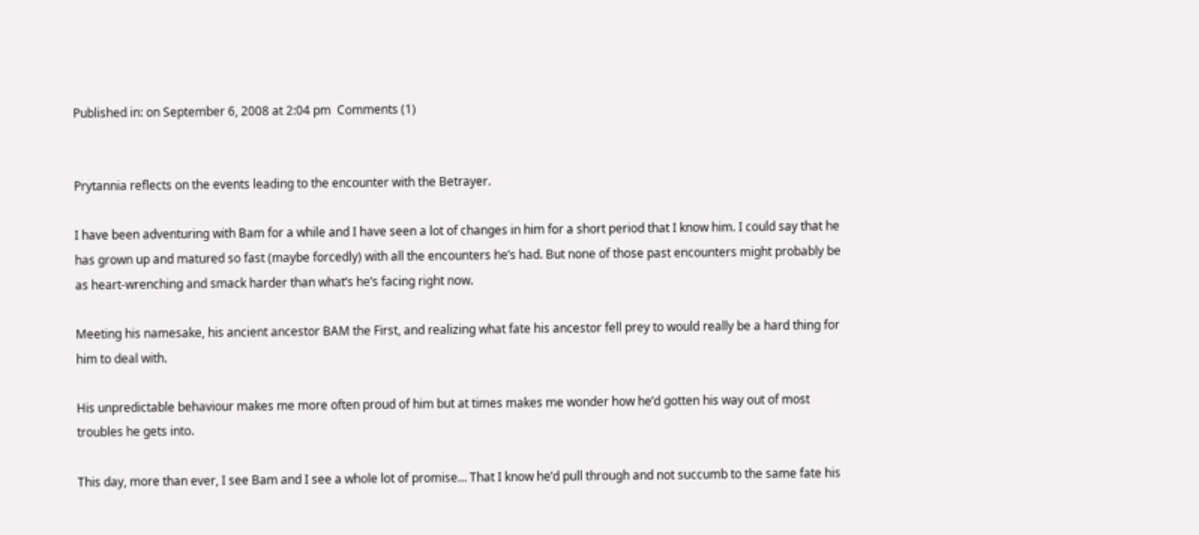Published in: on September 6, 2008 at 2:04 pm  Comments (1)


Prytannia reflects on the events leading to the encounter with the Betrayer.

I have been adventuring with Bam for a while and I have seen a lot of changes in him for a short period that I know him. I could say that he has grown up and matured so fast (maybe forcedly) with all the encounters he’s had. But none of those past encounters might probably be as heart-wrenching and smack harder than what’s he’s facing right now.

Meeting his namesake, his ancient ancestor BAM the First, and realizing what fate his ancestor fell prey to would really be a hard thing for him to deal with.

His unpredictable behaviour makes me more often proud of him but at times makes me wonder how he’d gotten his way out of most troubles he gets into.

This day, more than ever, I see Bam and I see a whole lot of promise… That I know he’d pull through and not succumb to the same fate his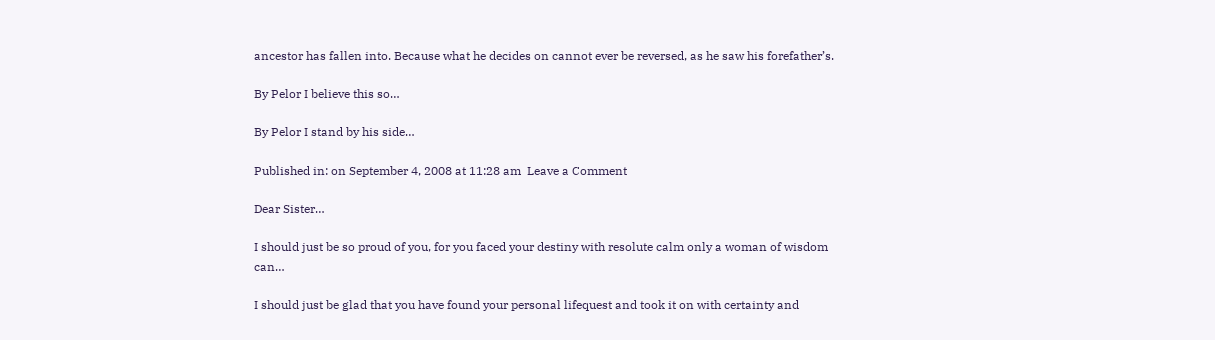ancestor has fallen into. Because what he decides on cannot ever be reversed, as he saw his forefather’s.

By Pelor I believe this so…

By Pelor I stand by his side…

Published in: on September 4, 2008 at 11:28 am  Leave a Comment

Dear Sister…

I should just be so proud of you, for you faced your destiny with resolute calm only a woman of wisdom can…

I should just be glad that you have found your personal lifequest and took it on with certainty and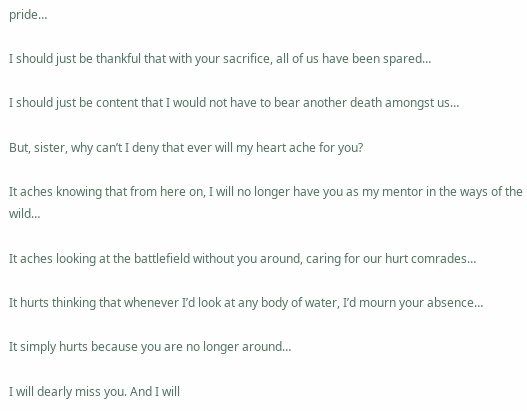pride…

I should just be thankful that with your sacrifice, all of us have been spared…

I should just be content that I would not have to bear another death amongst us…

But, sister, why can’t I deny that ever will my heart ache for you?

It aches knowing that from here on, I will no longer have you as my mentor in the ways of the wild…

It aches looking at the battlefield without you around, caring for our hurt comrades…

It hurts thinking that whenever I’d look at any body of water, I’d mourn your absence…

It simply hurts because you are no longer around…

I will dearly miss you. And I will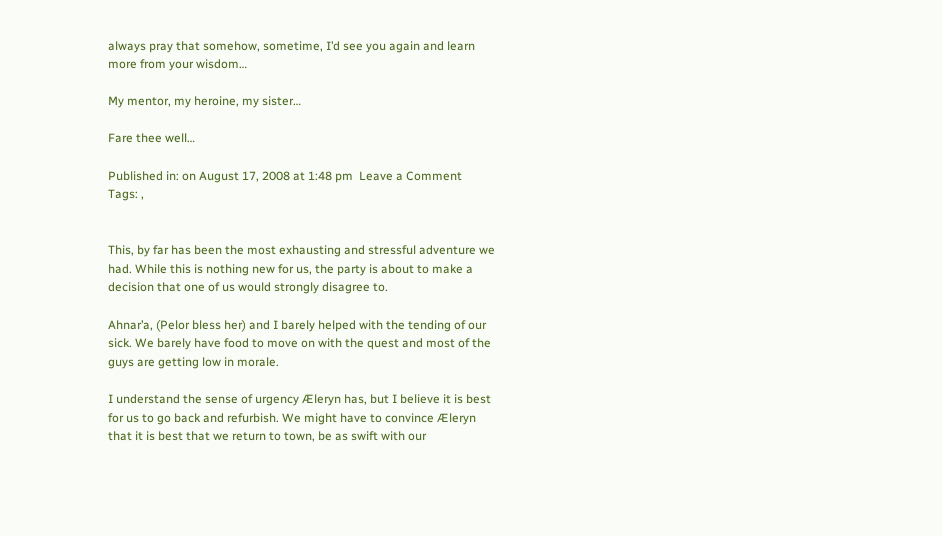always pray that somehow, sometime, I’d see you again and learn more from your wisdom…

My mentor, my heroine, my sister…

Fare thee well…

Published in: on August 17, 2008 at 1:48 pm  Leave a Comment
Tags: ,


This, by far has been the most exhausting and stressful adventure we had. While this is nothing new for us, the party is about to make a decision that one of us would strongly disagree to.

Ahnar’a, (Pelor bless her) and I barely helped with the tending of our sick. We barely have food to move on with the quest and most of the guys are getting low in morale.

I understand the sense of urgency Æleryn has, but I believe it is best for us to go back and refurbish. We might have to convince Æleryn that it is best that we return to town, be as swift with our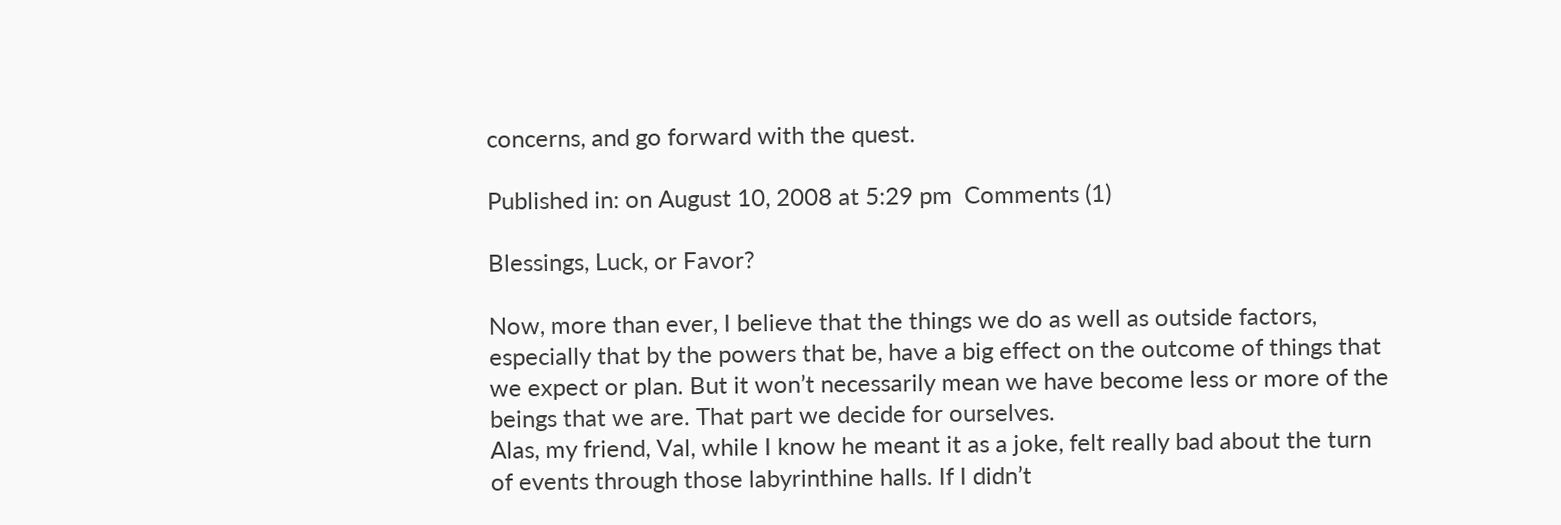concerns, and go forward with the quest.

Published in: on August 10, 2008 at 5:29 pm  Comments (1)

Blessings, Luck, or Favor?

Now, more than ever, I believe that the things we do as well as outside factors, especially that by the powers that be, have a big effect on the outcome of things that we expect or plan. But it won’t necessarily mean we have become less or more of the beings that we are. That part we decide for ourselves.
Alas, my friend, Val, while I know he meant it as a joke, felt really bad about the turn of events through those labyrinthine halls. If I didn’t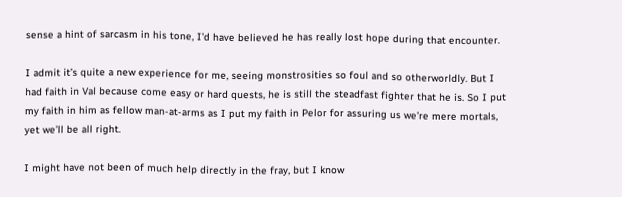sense a hint of sarcasm in his tone, I’d have believed he has really lost hope during that encounter.

I admit it’s quite a new experience for me, seeing monstrosities so foul and so otherworldly. But I had faith in Val because come easy or hard quests, he is still the steadfast fighter that he is. So I put my faith in him as fellow man-at-arms as I put my faith in Pelor for assuring us we’re mere mortals, yet we’ll be all right.

I might have not been of much help directly in the fray, but I know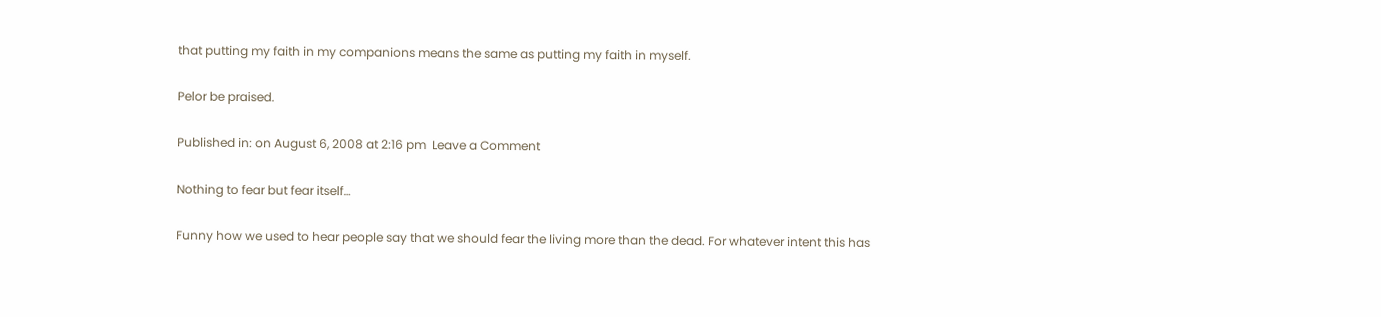that putting my faith in my companions means the same as putting my faith in myself.

Pelor be praised.

Published in: on August 6, 2008 at 2:16 pm  Leave a Comment

Nothing to fear but fear itself…

Funny how we used to hear people say that we should fear the living more than the dead. For whatever intent this has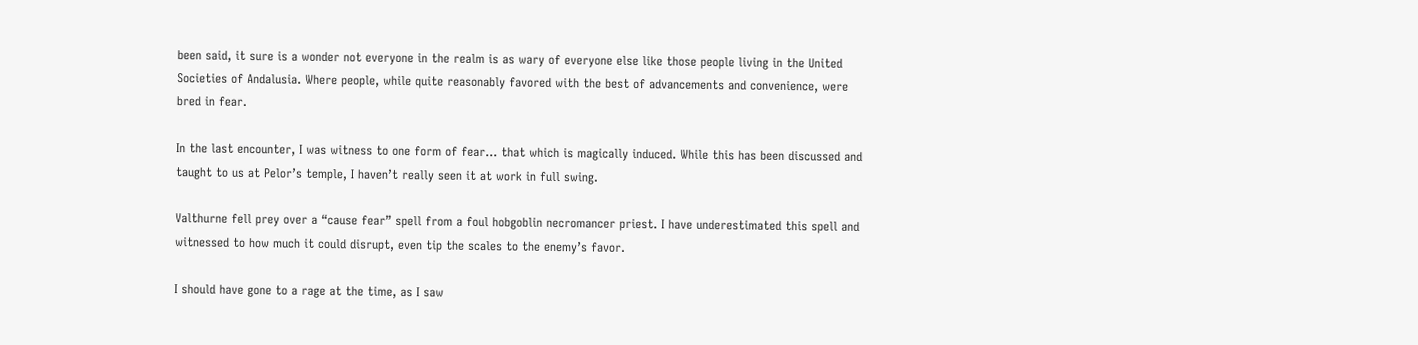been said, it sure is a wonder not everyone in the realm is as wary of everyone else like those people living in the United Societies of Andalusia. Where people, while quite reasonably favored with the best of advancements and convenience, were bred in fear.

In the last encounter, I was witness to one form of fear… that which is magically induced. While this has been discussed and taught to us at Pelor’s temple, I haven’t really seen it at work in full swing.

Valthurne fell prey over a “cause fear” spell from a foul hobgoblin necromancer priest. I have underestimated this spell and witnessed to how much it could disrupt, even tip the scales to the enemy’s favor.

I should have gone to a rage at the time, as I saw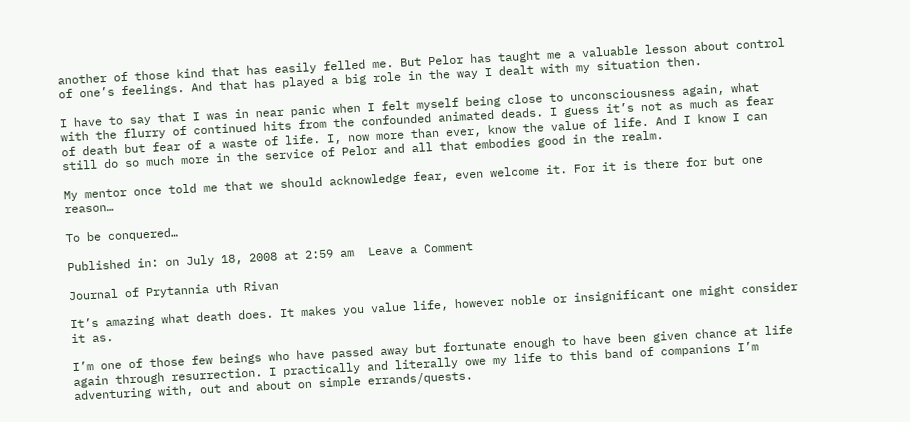another of those kind that has easily felled me. But Pelor has taught me a valuable lesson about control of one’s feelings. And that has played a big role in the way I dealt with my situation then.

I have to say that I was in near panic when I felt myself being close to unconsciousness again, what with the flurry of continued hits from the confounded animated deads. I guess it’s not as much as fear of death but fear of a waste of life. I, now more than ever, know the value of life. And I know I can still do so much more in the service of Pelor and all that embodies good in the realm.

My mentor once told me that we should acknowledge fear, even welcome it. For it is there for but one reason…

To be conquered…

Published in: on July 18, 2008 at 2:59 am  Leave a Comment

Journal of Prytannia uth Rivan

It’s amazing what death does. It makes you value life, however noble or insignificant one might consider it as.

I’m one of those few beings who have passed away but fortunate enough to have been given chance at life again through resurrection. I practically and literally owe my life to this band of companions I’m adventuring with, out and about on simple errands/quests.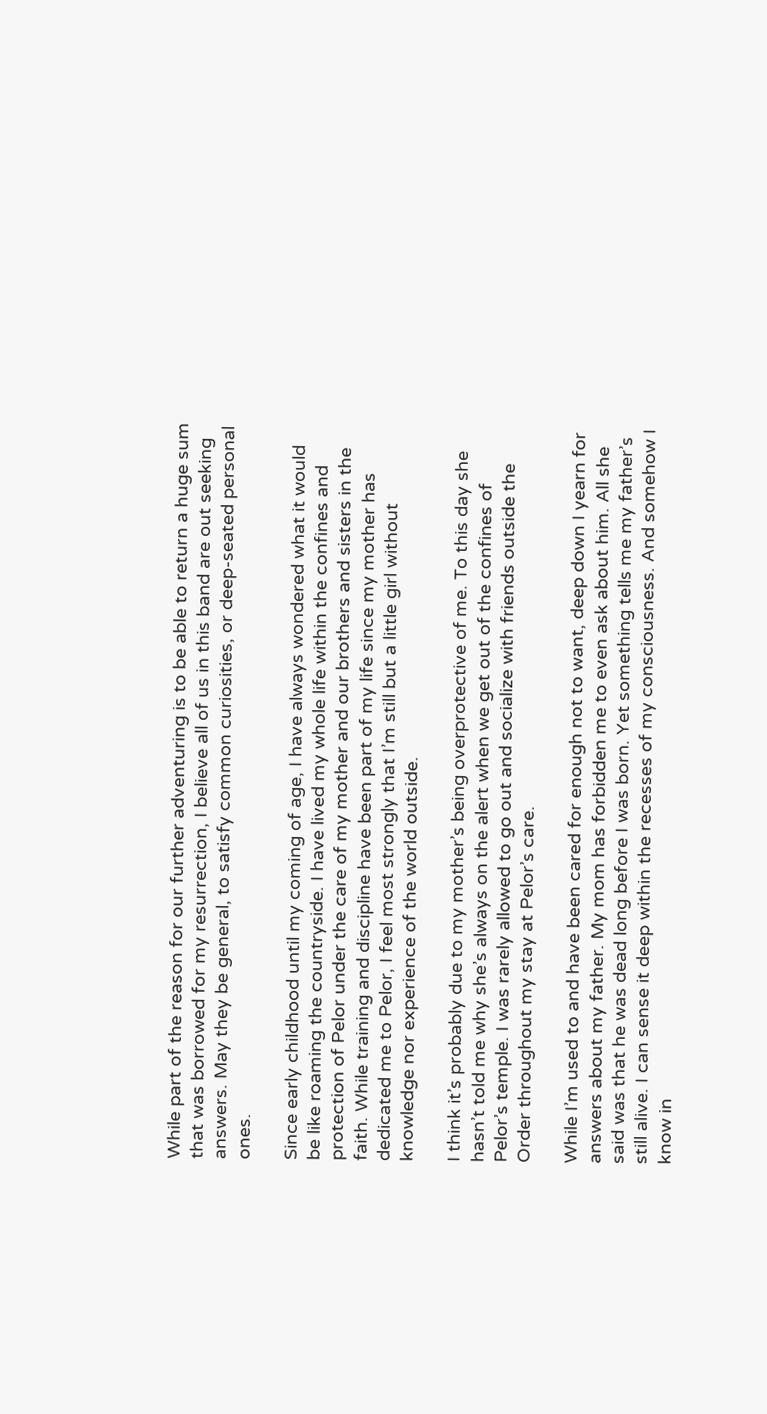While part of the reason for our further adventuring is to be able to return a huge sum that was borrowed for my resurrection, I believe all of us in this band are out seeking answers. May they be general, to satisfy common curiosities, or deep-seated personal ones.

Since early childhood until my coming of age, I have always wondered what it would be like roaming the countryside. I have lived my whole life within the confines and protection of Pelor under the care of my mother and our brothers and sisters in the faith. While training and discipline have been part of my life since my mother has dedicated me to Pelor, I feel most strongly that I’m still but a little girl without knowledge nor experience of the world outside.

I think it’s probably due to my mother’s being overprotective of me. To this day she hasn’t told me why she’s always on the alert when we get out of the confines of Pelor’s temple. I was rarely allowed to go out and socialize with friends outside the Order throughout my stay at Pelor’s care.

While I’m used to and have been cared for enough not to want, deep down I yearn for answers about my father. My mom has forbidden me to even ask about him. All she said was that he was dead long before I was born. Yet something tells me my father’s still alive. I can sense it deep within the recesses of my consciousness. And somehow I know in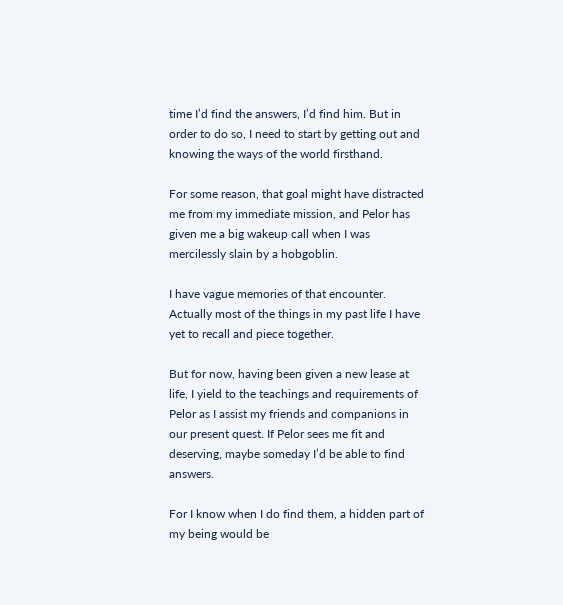time I’d find the answers, I’d find him. But in order to do so, I need to start by getting out and knowing the ways of the world firsthand.

For some reason, that goal might have distracted me from my immediate mission, and Pelor has given me a big wakeup call when I was mercilessly slain by a hobgoblin.

I have vague memories of that encounter. Actually most of the things in my past life I have yet to recall and piece together.

But for now, having been given a new lease at life, I yield to the teachings and requirements of Pelor as I assist my friends and companions in our present quest. If Pelor sees me fit and deserving, maybe someday I’d be able to find answers.

For I know when I do find them, a hidden part of my being would be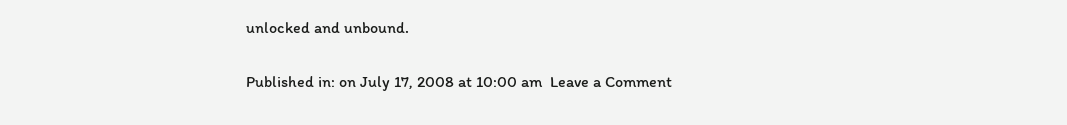unlocked and unbound.

Published in: on July 17, 2008 at 10:00 am  Leave a Comment